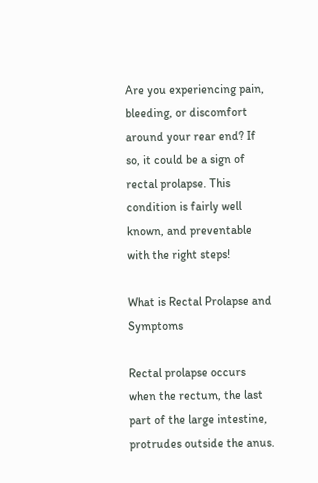Are you experiencing pain, bleeding, or discomfort around your rear end? If so, it could be a sign of rectal prolapse. This condition is fairly well known, and preventable with the right steps!

What is Rectal Prolapse and Symptoms

Rectal prolapse occurs when the rectum, the last part of the large intestine, protrudes outside the anus.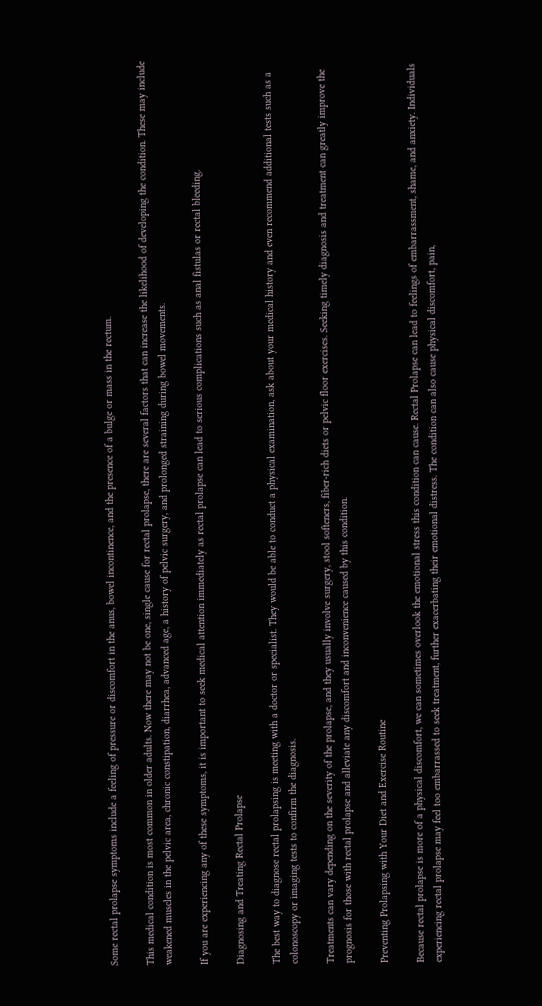Some rectal prolapse symptoms include a feeling of pressure or discomfort in the anus, bowel incontinence, and the presence of a bulge or mass in the rectum.

This medical condition is most common in older adults. Now there may not be one, single cause for rectal prolapse, there are several factors that can increase the likelihood of developing the condition. These may include weakened muscles in the pelvic area, chronic constipation, diarrhea, advanced age, a history of pelvic surgery, and prolonged straining during bowel movements.

If you are experiencing any of these symptoms, it is important to seek medical attention immediately as rectal prolapse can lead to serious complications such as anal fistulas or rectal bleeding.

Diagnosing and Treating Rectal Prolapse

The best way to diagnose rectal prolapsing is meeting with a doctor or specialist. They would be able to conduct a physical examination, ask about your medical history and even recommend additional tests such as a colonoscopy or imaging tests to confirm the diagnosis.

Treatments can vary depending on the severity of the prolapse, and they usually involve surgery, stool softeners, fiber-rich diets or pelvic floor exercises. Seeking timely diagnosis and treatment can greatly improve the prognosis for those with rectal prolapse and alleviate any discomfort and inconvenience caused by this condition.

Preventing Prolapsing with Your Diet and Exercise Routine

Because rectal prolapse is more of a physical discomfort, we can sometimes overlook the emotional stress this condition can cause. Rectal Prolapse can lead to feelings of embarrassment, shame, and anxiety. Individuals experiencing rectal prolapse may feel too embarrassed to seek treatment, further exacerbating their emotional distress. The condition can also cause physical discomfort, pain,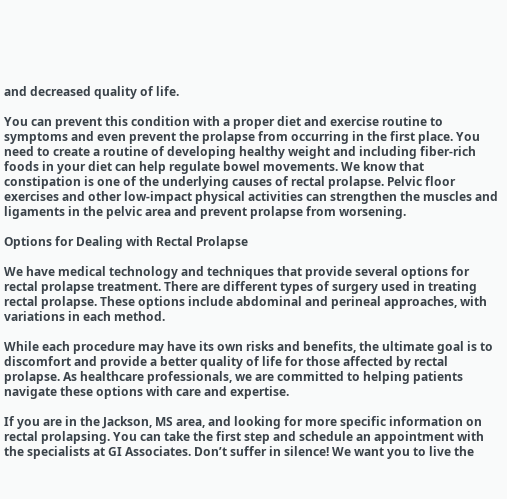and decreased quality of life.

You can prevent this condition with a proper diet and exercise routine to symptoms and even prevent the prolapse from occurring in the first place. You need to create a routine of developing healthy weight and including fiber-rich foods in your diet can help regulate bowel movements. We know that constipation is one of the underlying causes of rectal prolapse. Pelvic floor exercises and other low-impact physical activities can strengthen the muscles and ligaments in the pelvic area and prevent prolapse from worsening.

Options for Dealing with Rectal Prolapse

We have medical technology and techniques that provide several options for rectal prolapse treatment. There are different types of surgery used in treating rectal prolapse. These options include abdominal and perineal approaches, with variations in each method.

While each procedure may have its own risks and benefits, the ultimate goal is to discomfort and provide a better quality of life for those affected by rectal prolapse. As healthcare professionals, we are committed to helping patients navigate these options with care and expertise.

If you are in the Jackson, MS area, and looking for more specific information on rectal prolapsing. You can take the first step and schedule an appointment with the specialists at GI Associates. Don’t suffer in silence! We want you to live the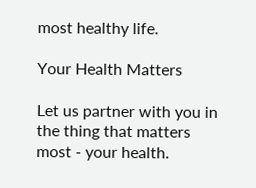most healthy life.

Your Health Matters

Let us partner with you in the thing that matters most - your health.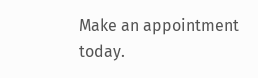Make an appointment today.